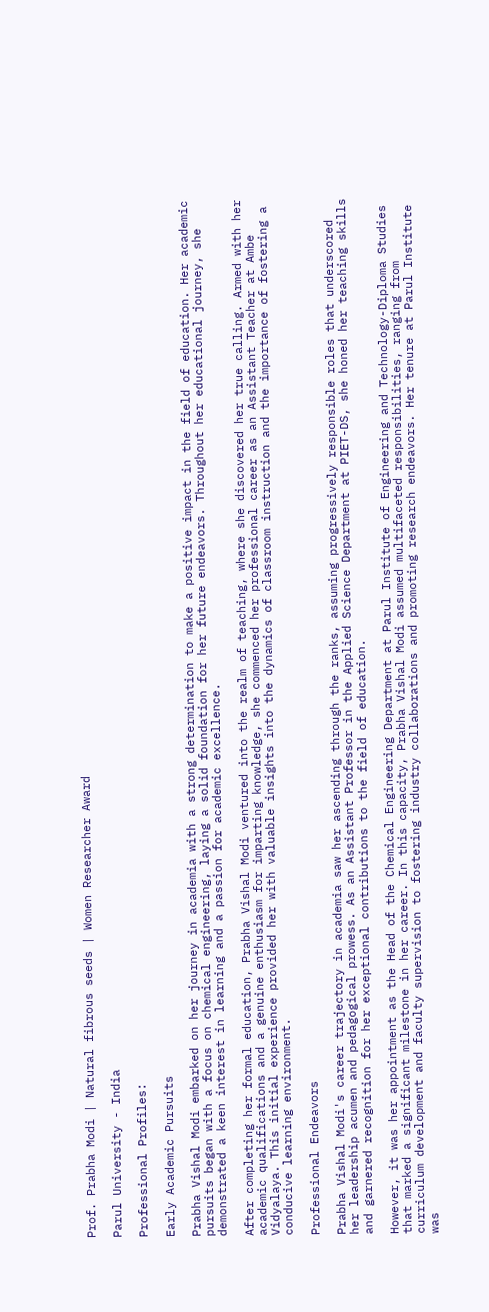Prof. Prabha Modi | Natural fibrous seeds | Women Researcher Award

Parul University - India

Professional Profiles:

Early Academic Pursuits

Prabha Vishal Modi embarked on her journey in academia with a strong determination to make a positive impact in the field of education. Her academic pursuits began with a focus on chemical engineering, laying a solid foundation for her future endeavors. Throughout her educational journey, she demonstrated a keen interest in learning and a passion for academic excellence.

After completing her formal education, Prabha Vishal Modi ventured into the realm of teaching, where she discovered her true calling. Armed with her academic qualifications and a genuine enthusiasm for imparting knowledge, she commenced her professional career as an Assistant Teacher at Ambe Vidyalaya. This initial experience provided her with valuable insights into the dynamics of classroom instruction and the importance of fostering a conducive learning environment.

Professional Endeavors

Prabha Vishal Modi's career trajectory in academia saw her ascending through the ranks, assuming progressively responsible roles that underscored her leadership acumen and pedagogical prowess. As an Assistant Professor in the Applied Science Department at PIET-DS, she honed her teaching skills and garnered recognition for her exceptional contributions to the field of education.

However, it was her appointment as the Head of the Chemical Engineering Department at Parul Institute of Engineering and Technology-Diploma Studies that marked a significant milestone in her career. In this capacity, Prabha Vishal Modi assumed multifaceted responsibilities, ranging from curriculum development and faculty supervision to fostering industry collaborations and promoting research endeavors. Her tenure at Parul Institute was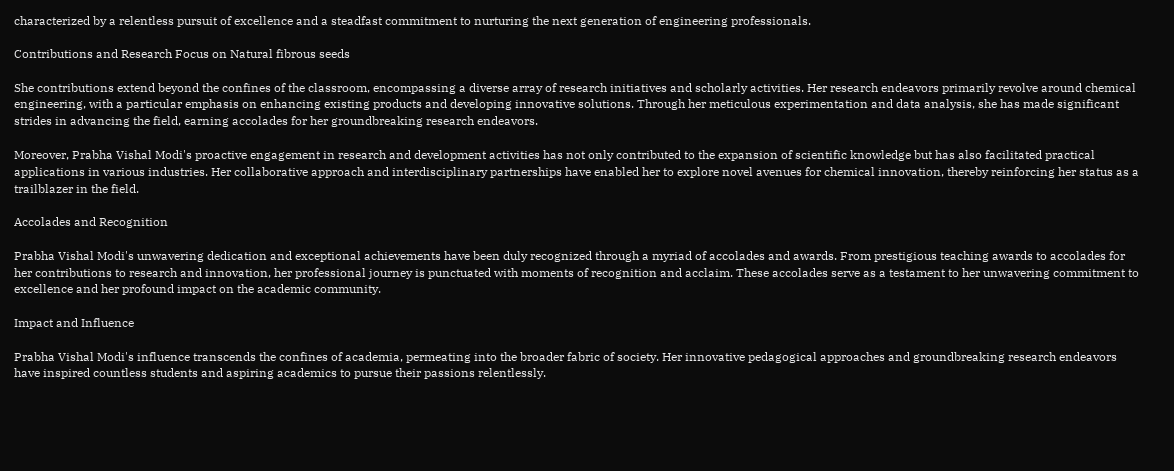characterized by a relentless pursuit of excellence and a steadfast commitment to nurturing the next generation of engineering professionals.

Contributions and Research Focus on Natural fibrous seeds

She contributions extend beyond the confines of the classroom, encompassing a diverse array of research initiatives and scholarly activities. Her research endeavors primarily revolve around chemical engineering, with a particular emphasis on enhancing existing products and developing innovative solutions. Through her meticulous experimentation and data analysis, she has made significant strides in advancing the field, earning accolades for her groundbreaking research endeavors.

Moreover, Prabha Vishal Modi's proactive engagement in research and development activities has not only contributed to the expansion of scientific knowledge but has also facilitated practical applications in various industries. Her collaborative approach and interdisciplinary partnerships have enabled her to explore novel avenues for chemical innovation, thereby reinforcing her status as a trailblazer in the field.

Accolades and Recognition

Prabha Vishal Modi's unwavering dedication and exceptional achievements have been duly recognized through a myriad of accolades and awards. From prestigious teaching awards to accolades for her contributions to research and innovation, her professional journey is punctuated with moments of recognition and acclaim. These accolades serve as a testament to her unwavering commitment to excellence and her profound impact on the academic community.

Impact and Influence

Prabha Vishal Modi's influence transcends the confines of academia, permeating into the broader fabric of society. Her innovative pedagogical approaches and groundbreaking research endeavors have inspired countless students and aspiring academics to pursue their passions relentlessly.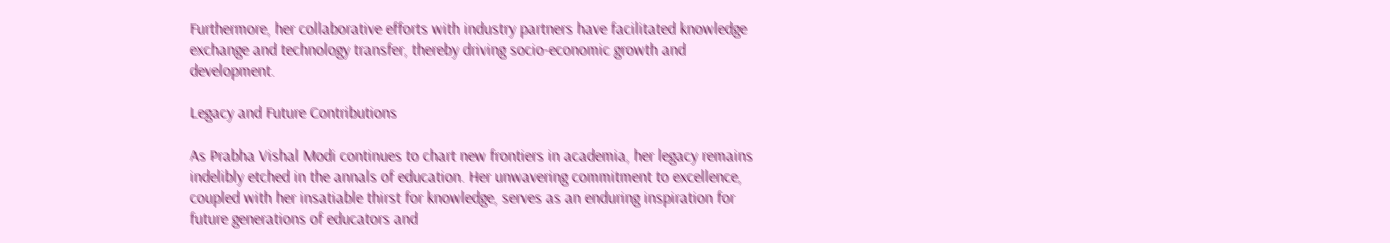Furthermore, her collaborative efforts with industry partners have facilitated knowledge exchange and technology transfer, thereby driving socio-economic growth and development.

Legacy and Future Contributions

As Prabha Vishal Modi continues to chart new frontiers in academia, her legacy remains indelibly etched in the annals of education. Her unwavering commitment to excellence, coupled with her insatiable thirst for knowledge, serves as an enduring inspiration for future generations of educators and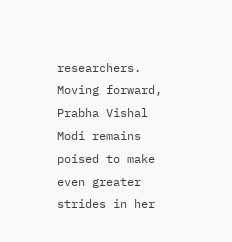researchers. Moving forward, Prabha Vishal Modi remains poised to make even greater strides in her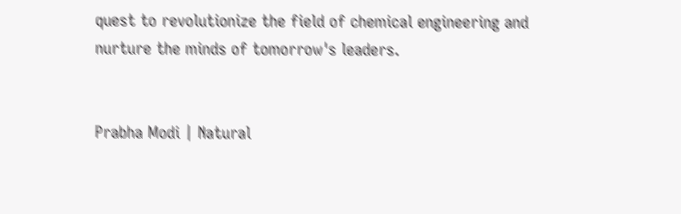quest to revolutionize the field of chemical engineering and nurture the minds of tomorrow's leaders.


Prabha Modi | Natural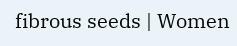fibrous seeds | Women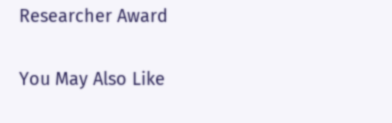Researcher Award

You May Also Like